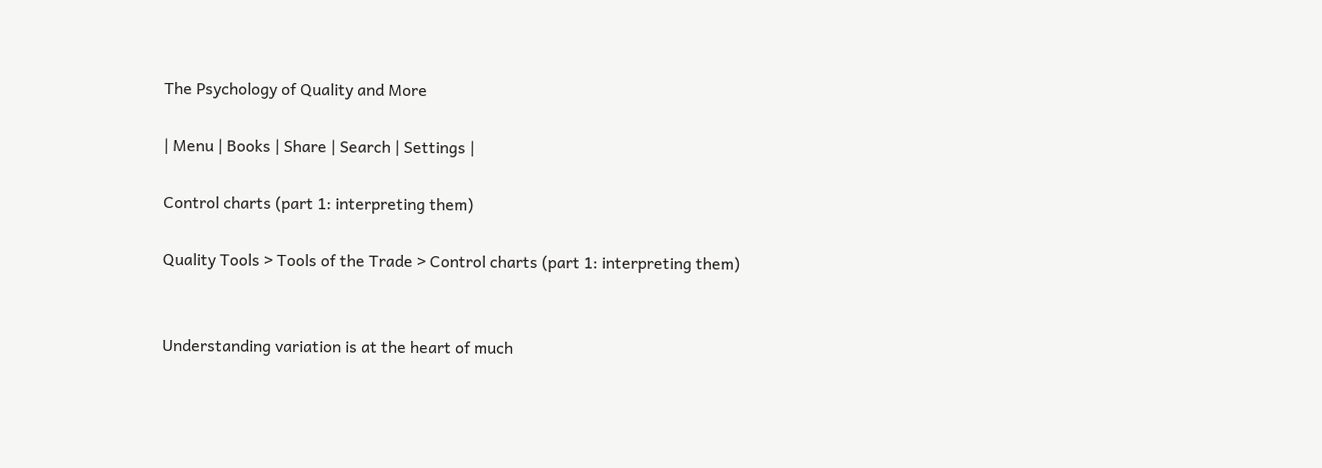The Psychology of Quality and More

| Menu | Books | Share | Search | Settings |

Control charts (part 1: interpreting them)

Quality Tools > Tools of the Trade > Control charts (part 1: interpreting them)


Understanding variation is at the heart of much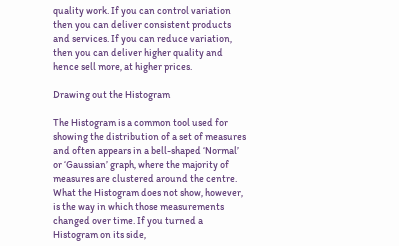quality work. If you can control variation then you can deliver consistent products and services. If you can reduce variation, then you can deliver higher quality and hence sell more, at higher prices.

Drawing out the Histogram

The Histogram is a common tool used for showing the distribution of a set of measures and often appears in a bell-shaped ‘Normal’ or ‘Gaussian’ graph, where the majority of measures are clustered around the centre. What the Histogram does not show, however, is the way in which those measurements changed over time. If you turned a Histogram on its side,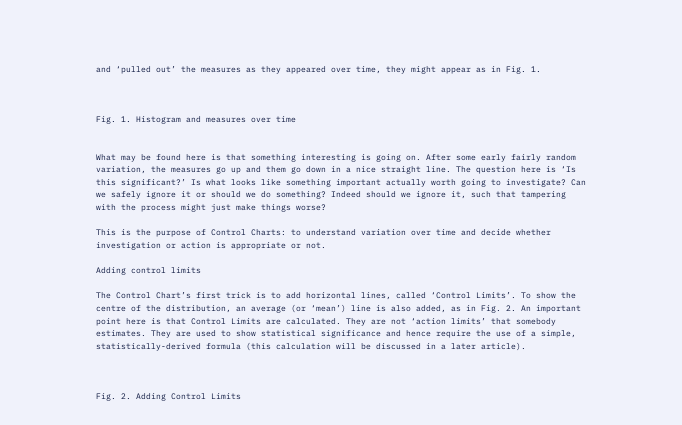and ‘pulled out’ the measures as they appeared over time, they might appear as in Fig. 1.



Fig. 1. Histogram and measures over time


What may be found here is that something interesting is going on. After some early fairly random variation, the measures go up and them go down in a nice straight line. The question here is ‘Is this significant?’ Is what looks like something important actually worth going to investigate? Can we safely ignore it or should we do something? Indeed should we ignore it, such that tampering with the process might just make things worse?

This is the purpose of Control Charts: to understand variation over time and decide whether investigation or action is appropriate or not.

Adding control limits

The Control Chart’s first trick is to add horizontal lines, called ‘Control Limits’. To show the centre of the distribution, an average (or ‘mean’) line is also added, as in Fig. 2. An important point here is that Control Limits are calculated. They are not ‘action limits’ that somebody estimates. They are used to show statistical significance and hence require the use of a simple, statistically-derived formula (this calculation will be discussed in a later article).



Fig. 2. Adding Control Limits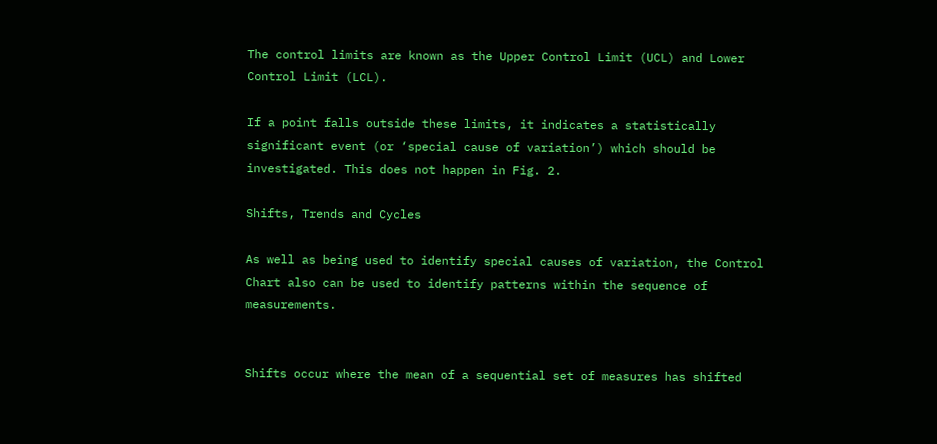The control limits are known as the Upper Control Limit (UCL) and Lower Control Limit (LCL).

If a point falls outside these limits, it indicates a statistically significant event (or ‘special cause of variation’) which should be investigated. This does not happen in Fig. 2.

Shifts, Trends and Cycles

As well as being used to identify special causes of variation, the Control Chart also can be used to identify patterns within the sequence of measurements.


Shifts occur where the mean of a sequential set of measures has shifted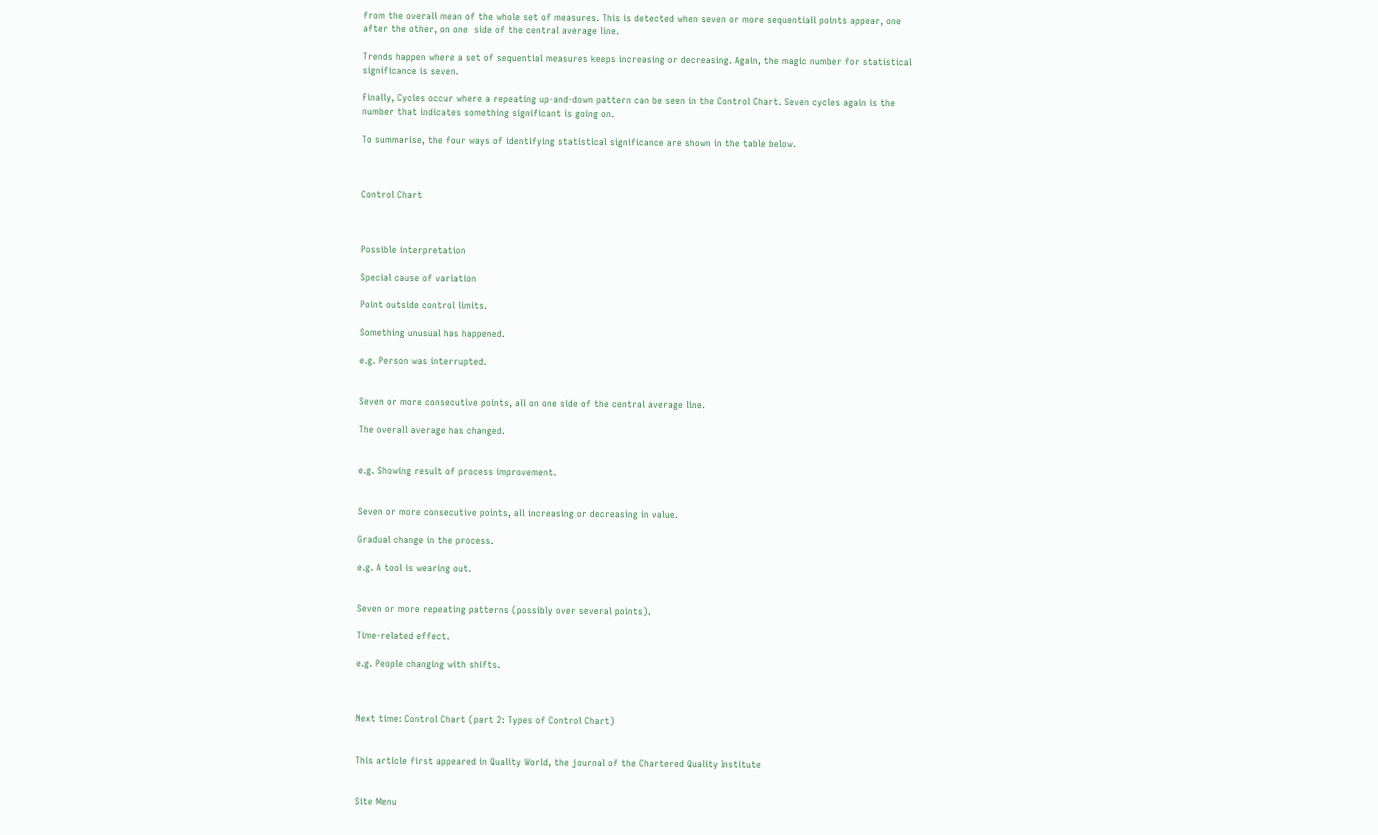from the overall mean of the whole set of measures. This is detected when seven or more sequentiall points appear, one after the other, on one  side of the central average line.

Trends happen where a set of sequential measures keeps increasing or decreasing. Again, the magic number for statistical significance is seven.

Finally, Cycles occur where a repeating up-and-down pattern can be seen in the Control Chart. Seven cycles again is the number that indicates something significant is going on.

To summarise, the four ways of identifying statistical significance are shown in the table below.



Control Chart



Possible interpretation

Special cause of variation

Point outside control limits.

Something unusual has happened.

e.g. Person was interrupted.


Seven or more consecutive points, all on one side of the central average line.

The overall average has changed.


e.g. Showing result of process improvement.


Seven or more consecutive points, all increasing or decreasing in value.

Gradual change in the process.

e.g. A tool is wearing out.


Seven or more repeating patterns (possibly over several points).

Time-related effect.

e.g. People changing with shifts.



Next time: Control Chart (part 2: Types of Control Chart)


This article first appeared in Quality World, the journal of the Chartered Quality Institute


Site Menu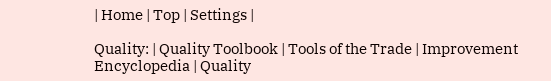| Home | Top | Settings |

Quality: | Quality Toolbook | Tools of the Trade | Improvement Encyclopedia | Quality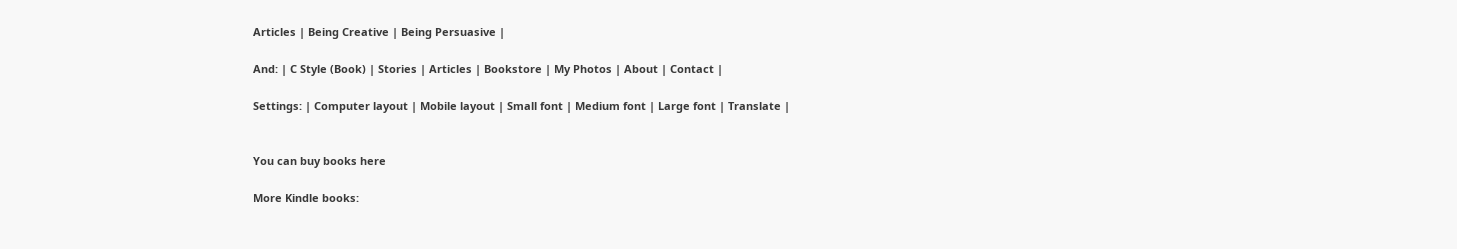Articles | Being Creative | Being Persuasive |

And: | C Style (Book) | Stories | Articles | Bookstore | My Photos | About | Contact |

Settings: | Computer layout | Mobile layout | Small font | Medium font | Large font | Translate |


You can buy books here

More Kindle books: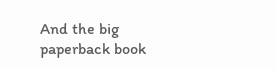And the big
paperback book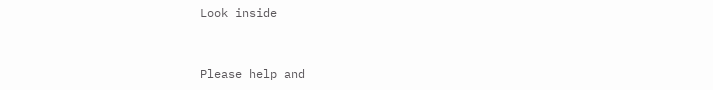Look inside


Please help and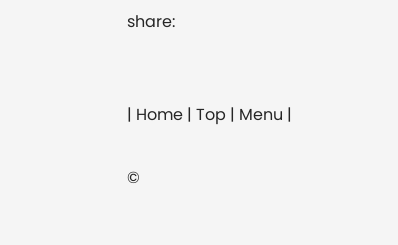share:


| Home | Top | Menu |

©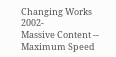Changing Works 2002-
Massive Content -- Maximum Speed